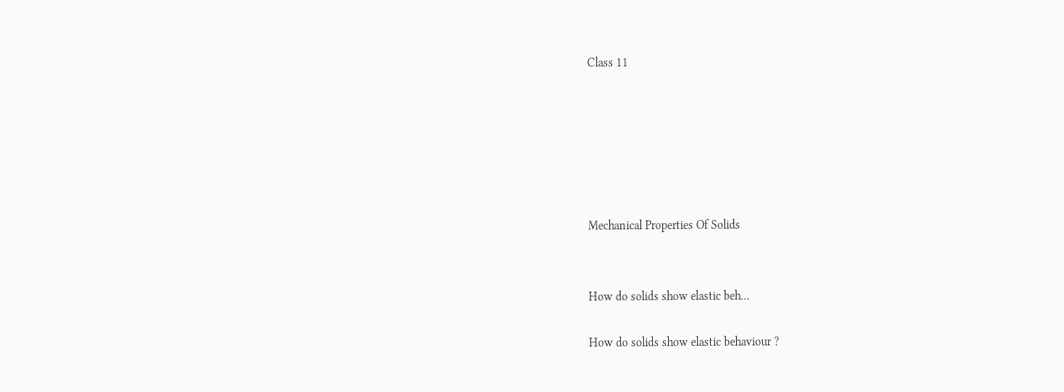Class 11






Mechanical Properties Of Solids


How do solids show elastic beh...

How do solids show elastic behaviour ?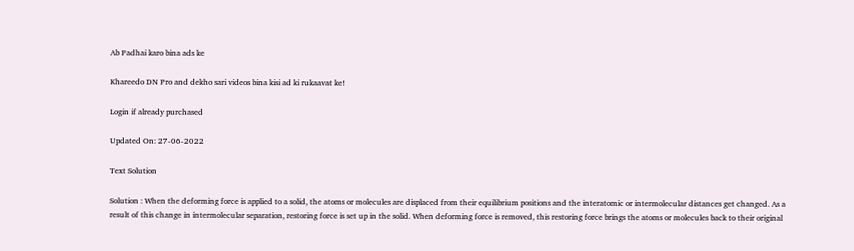Ab Padhai karo bina ads ke

Khareedo DN Pro and dekho sari videos bina kisi ad ki rukaavat ke!

Login if already purchased

Updated On: 27-06-2022

Text Solution

Solution : When the deforming force is applied to a solid, the atoms or molecules are displaced from their equilibrium positions and the interatomic or intermolecular distances get changed. As a result of this change in intermolecular separation, restoring force is set up in the solid. When deforming force is removed, this restoring force brings the atoms or molecules back to their original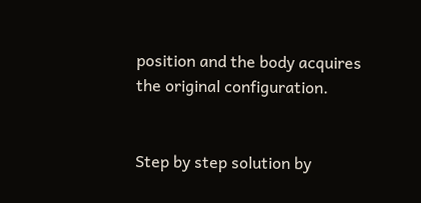position and the body acquires the original configuration.


Step by step solution by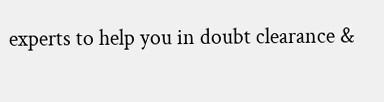experts to help you in doubt clearance &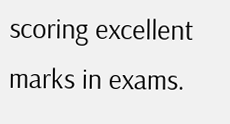scoring excellent marks in exams.